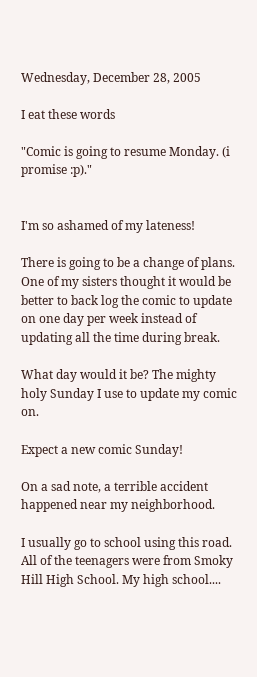Wednesday, December 28, 2005

I eat these words

"Comic is going to resume Monday. (i promise :p)."


I'm so ashamed of my lateness!

There is going to be a change of plans. One of my sisters thought it would be better to back log the comic to update on one day per week instead of updating all the time during break.

What day would it be? The mighty holy Sunday I use to update my comic on.

Expect a new comic Sunday!

On a sad note, a terrible accident happened near my neighborhood.

I usually go to school using this road. All of the teenagers were from Smoky Hill High School. My high school....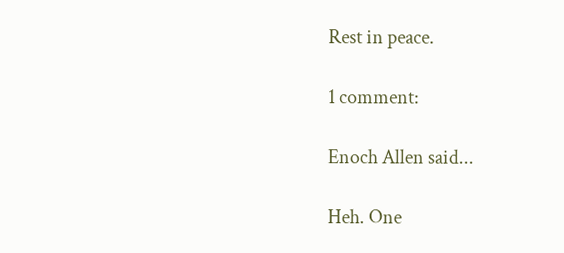Rest in peace.

1 comment:

Enoch Allen said...

Heh. One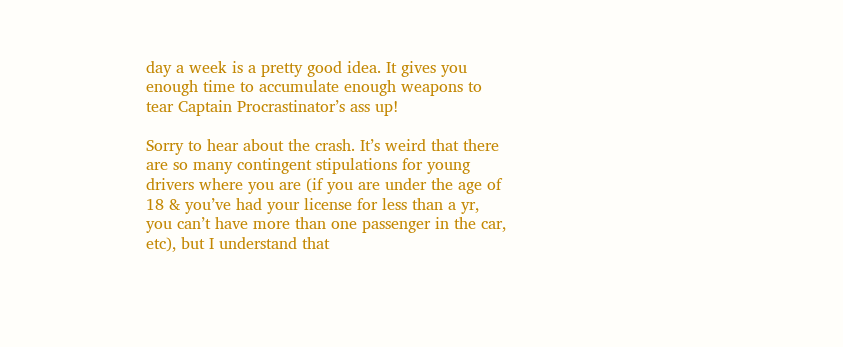day a week is a pretty good idea. It gives you enough time to accumulate enough weapons to tear Captain Procrastinator’s ass up!

Sorry to hear about the crash. It’s weird that there are so many contingent stipulations for young drivers where you are (if you are under the age of 18 & you’ve had your license for less than a yr, you can’t have more than one passenger in the car, etc), but I understand that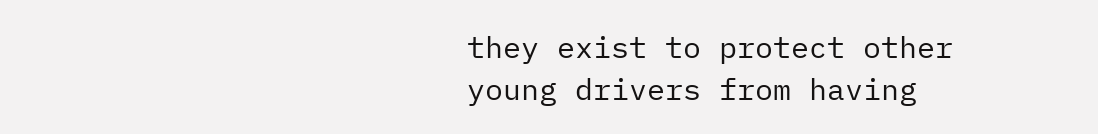they exist to protect other young drivers from having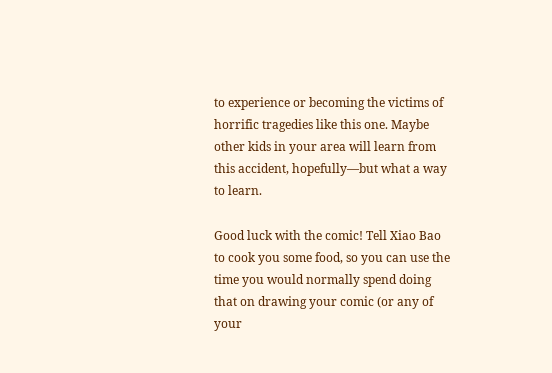to experience or becoming the victims of horrific tragedies like this one. Maybe other kids in your area will learn from this accident, hopefully—but what a way to learn.

Good luck with the comic! Tell Xiao Bao to cook you some food, so you can use the time you would normally spend doing that on drawing your comic (or any of your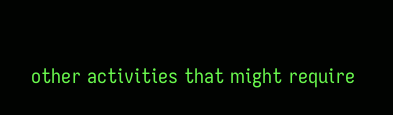other activities that might require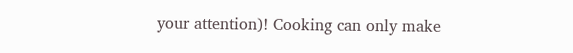your attention)! Cooking can only make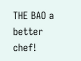THE BAO a better chef!